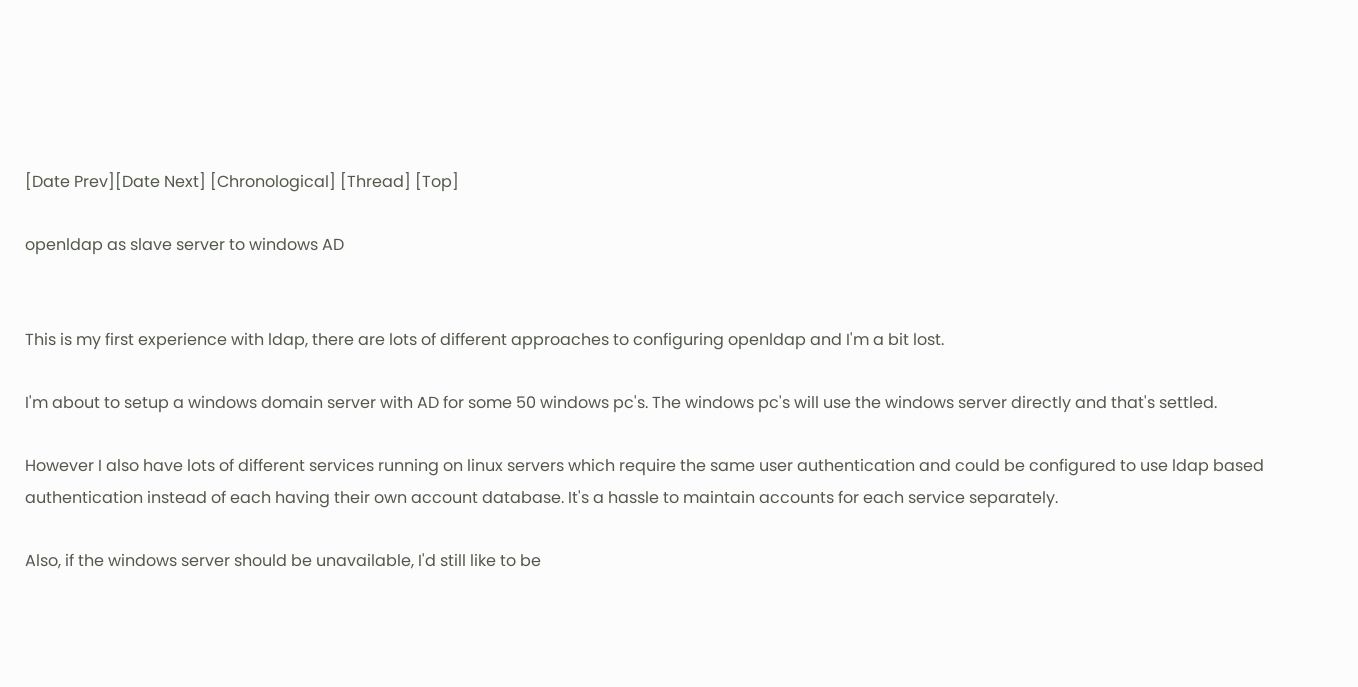[Date Prev][Date Next] [Chronological] [Thread] [Top]

openldap as slave server to windows AD


This is my first experience with ldap, there are lots of different approaches to configuring openldap and I'm a bit lost.

I'm about to setup a windows domain server with AD for some 50 windows pc's. The windows pc's will use the windows server directly and that's settled.

However I also have lots of different services running on linux servers which require the same user authentication and could be configured to use ldap based authentication instead of each having their own account database. It's a hassle to maintain accounts for each service separately.

Also, if the windows server should be unavailable, I'd still like to be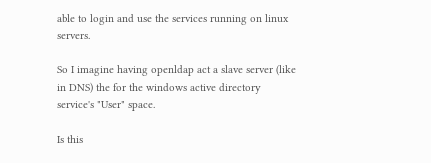able to login and use the services running on linux servers.

So I imagine having openldap act a slave server (like in DNS) the for the windows active directory service's "User" space.

Is this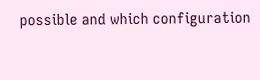possible and which configuration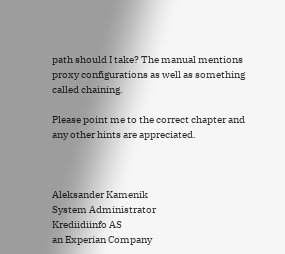path should I take? The manual mentions proxy configurations as well as something called chaining.

Please point me to the correct chapter and any other hints are appreciated.



Aleksander Kamenik
System Administrator
Krediidiinfo AS
an Experian Company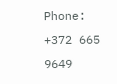Phone: +372 665 9649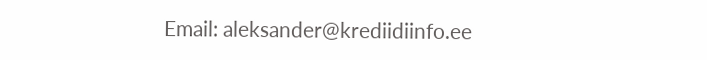Email: aleksander@krediidiinfo.ee